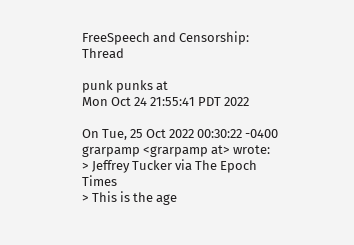FreeSpeech and Censorship: Thread

punk punks at
Mon Oct 24 21:55:41 PDT 2022

On Tue, 25 Oct 2022 00:30:22 -0400
grarpamp <grarpamp at> wrote:
> Jeffrey Tucker via The Epoch Times
> This is the age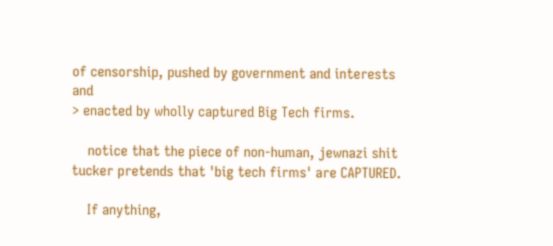of censorship, pushed by government and interests and
> enacted by wholly captured Big Tech firms.

    notice that the piece of non-human, jewnazi shit tucker pretends that 'big tech firms' are CAPTURED.

    If anything,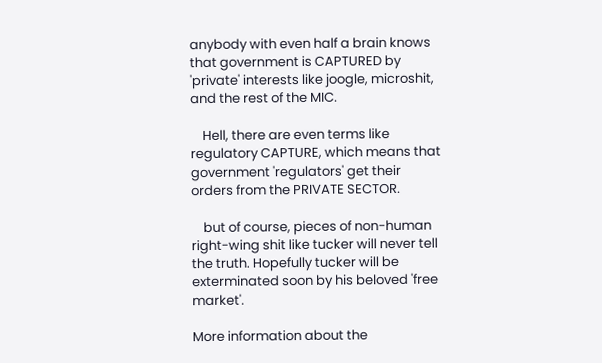anybody with even half a brain knows that government is CAPTURED by 'private' interests like joogle, microshit, and the rest of the MIC.

    Hell, there are even terms like regulatory CAPTURE, which means that government 'regulators' get their orders from the PRIVATE SECTOR.

    but of course, pieces of non-human right-wing shit like tucker will never tell the truth. Hopefully tucker will be exterminated soon by his beloved 'free market'.

More information about the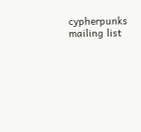cypherpunks mailing list